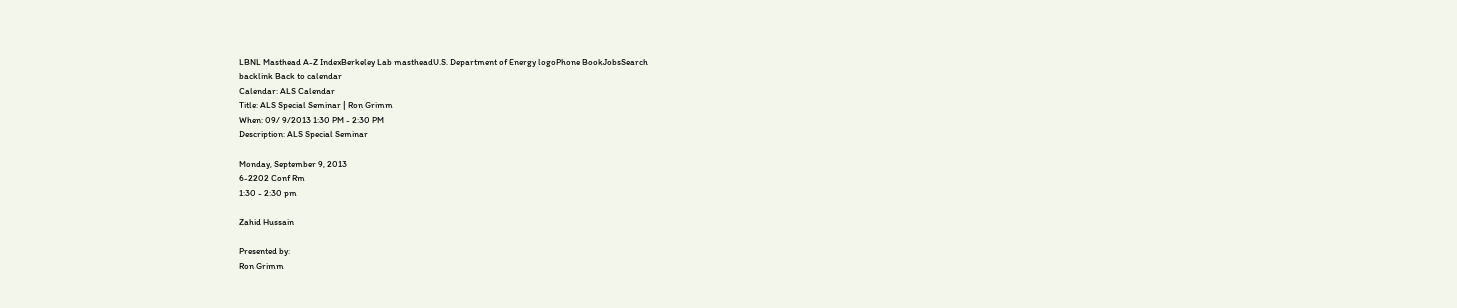LBNL Masthead A-Z IndexBerkeley Lab mastheadU.S. Department of Energy logoPhone BookJobsSearch
backlink Back to calendar
Calendar: ALS Calendar
Title: ALS Special Seminar | Ron Grimm
When: 09/ 9/2013 1:30 PM - 2:30 PM
Description: ALS Special Seminar

Monday, September 9, 2013
6-2202 Conf Rm
1:30 - 2:30 pm

Zahid Hussain

Presented by:
Ron Grimm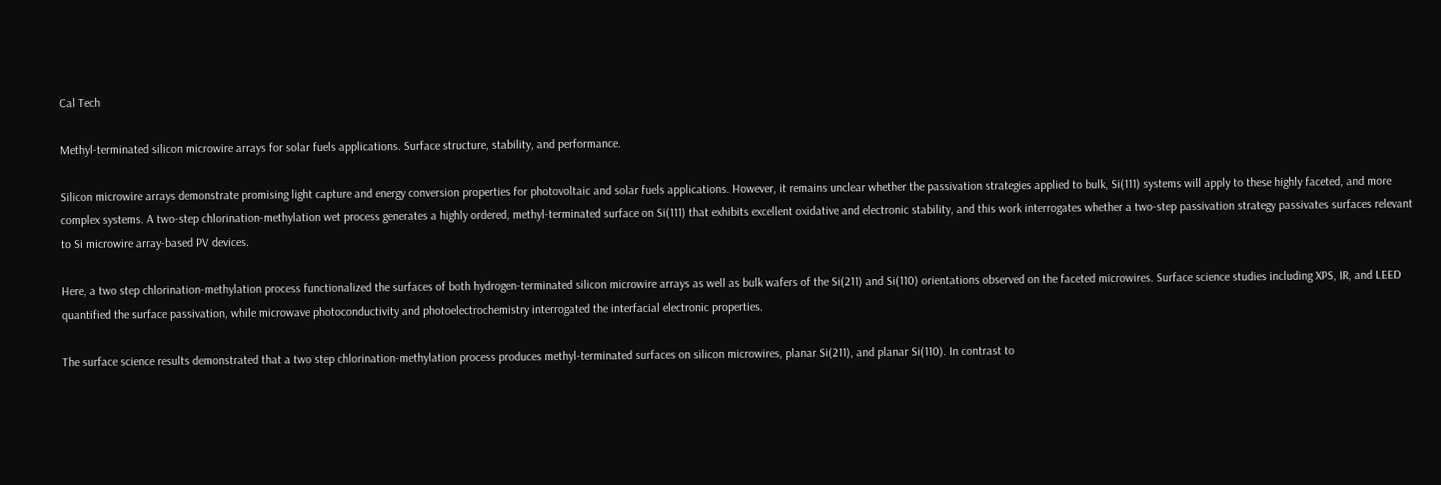Cal Tech

Methyl-terminated silicon microwire arrays for solar fuels applications. Surface structure, stability, and performance.

Silicon microwire arrays demonstrate promising light capture and energy conversion properties for photovoltaic and solar fuels applications. However, it remains unclear whether the passivation strategies applied to bulk, Si(111) systems will apply to these highly faceted, and more complex systems. A two-step chlorination-methylation wet process generates a highly ordered, methyl-terminated surface on Si(111) that exhibits excellent oxidative and electronic stability, and this work interrogates whether a two-step passivation strategy passivates surfaces relevant to Si microwire array-based PV devices.

Here, a two step chlorination-methylation process functionalized the surfaces of both hydrogen-terminated silicon microwire arrays as well as bulk wafers of the Si(211) and Si(110) orientations observed on the faceted microwires. Surface science studies including XPS, IR, and LEED quantified the surface passivation, while microwave photoconductivity and photoelectrochemistry interrogated the interfacial electronic properties.

The surface science results demonstrated that a two step chlorination-methylation process produces methyl-terminated surfaces on silicon microwires, planar Si(211), and planar Si(110). In contrast to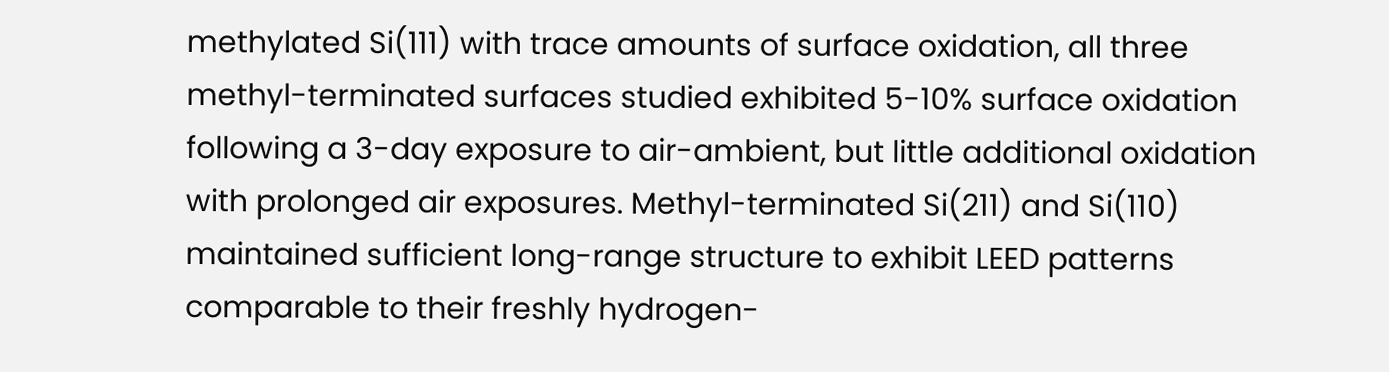methylated Si(111) with trace amounts of surface oxidation, all three methyl-terminated surfaces studied exhibited 5-10% surface oxidation following a 3-day exposure to air-ambient, but little additional oxidation with prolonged air exposures. Methyl-terminated Si(211) and Si(110) maintained sufficient long-range structure to exhibit LEED patterns comparable to their freshly hydrogen-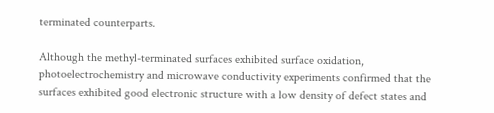terminated counterparts.

Although the methyl-terminated surfaces exhibited surface oxidation, photoelectrochemistry and microwave conductivity experiments confirmed that the surfaces exhibited good electronic structure with a low density of defect states and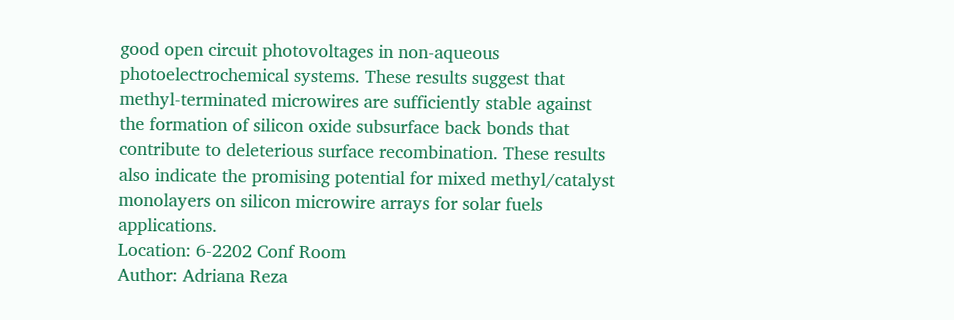good open circuit photovoltages in non-aqueous photoelectrochemical systems. These results suggest that methyl-terminated microwires are sufficiently stable against the formation of silicon oxide subsurface back bonds that contribute to deleterious surface recombination. These results also indicate the promising potential for mixed methyl/catalyst monolayers on silicon microwire arrays for solar fuels applications.
Location: 6-2202 Conf Room
Author: Adriana Reza